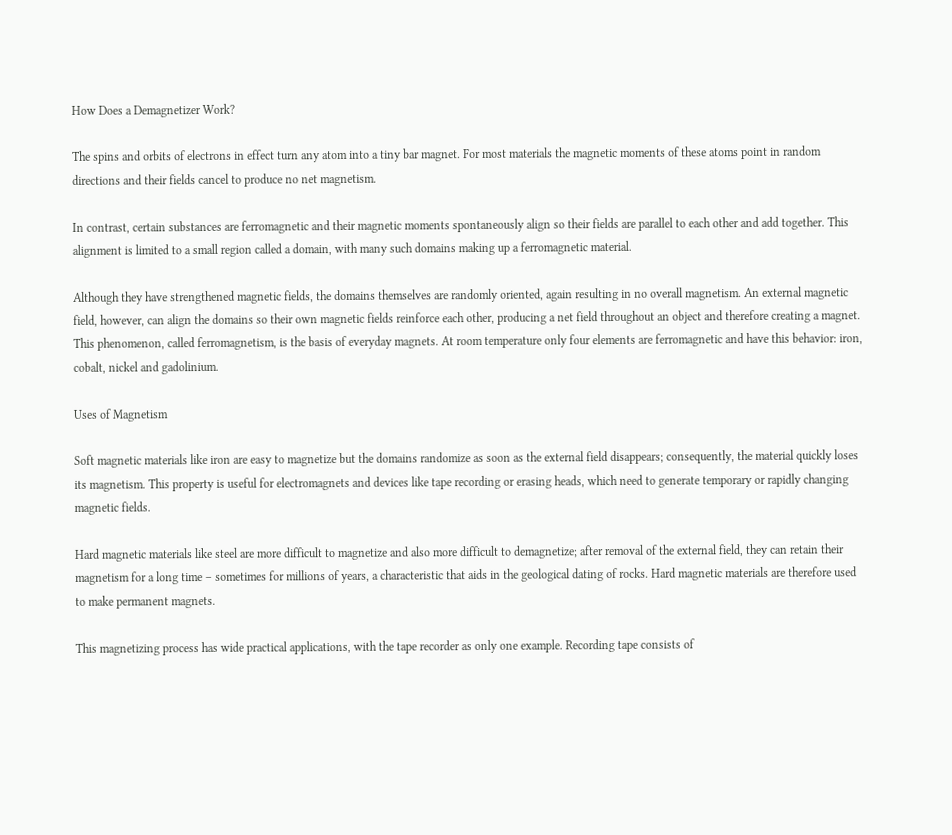How Does a Demagnetizer Work?

The spins and orbits of electrons in effect turn any atom into a tiny bar magnet. For most materials the magnetic moments of these atoms point in random directions and their fields cancel to produce no net magnetism.

In contrast, certain substances are ferromagnetic and their magnetic moments spontaneously align so their fields are parallel to each other and add together. This alignment is limited to a small region called a domain, with many such domains making up a ferromagnetic material.

Although they have strengthened magnetic fields, the domains themselves are randomly oriented, again resulting in no overall magnetism. An external magnetic field, however, can align the domains so their own magnetic fields reinforce each other, producing a net field throughout an object and therefore creating a magnet. This phenomenon, called ferromagnetism, is the basis of everyday magnets. At room temperature only four elements are ferromagnetic and have this behavior: iron, cobalt, nickel and gadolinium.

Uses of Magnetism

Soft magnetic materials like iron are easy to magnetize but the domains randomize as soon as the external field disappears; consequently, the material quickly loses its magnetism. This property is useful for electromagnets and devices like tape recording or erasing heads, which need to generate temporary or rapidly changing magnetic fields.

Hard magnetic materials like steel are more difficult to magnetize and also more difficult to demagnetize; after removal of the external field, they can retain their magnetism for a long time – sometimes for millions of years, a characteristic that aids in the geological dating of rocks. Hard magnetic materials are therefore used to make permanent magnets.

This magnetizing process has wide practical applications, with the tape recorder as only one example. Recording tape consists of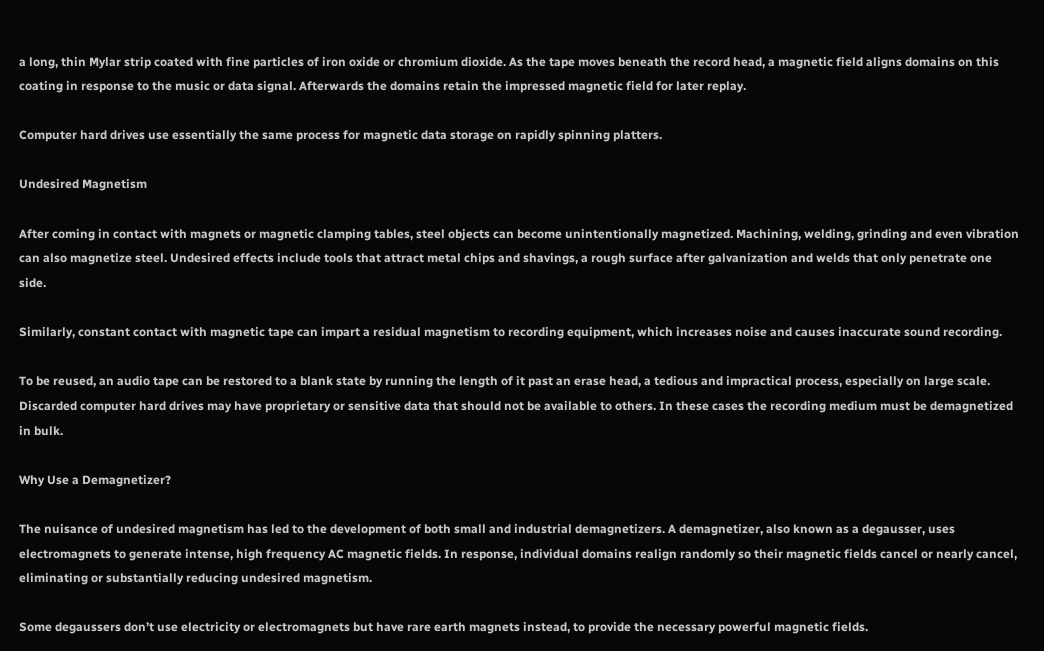a long, thin Mylar strip coated with fine particles of iron oxide or chromium dioxide. As the tape moves beneath the record head, a magnetic field aligns domains on this coating in response to the music or data signal. Afterwards the domains retain the impressed magnetic field for later replay.

Computer hard drives use essentially the same process for magnetic data storage on rapidly spinning platters.

Undesired Magnetism

After coming in contact with magnets or magnetic clamping tables, steel objects can become unintentionally magnetized. Machining, welding, grinding and even vibration can also magnetize steel. Undesired effects include tools that attract metal chips and shavings, a rough surface after galvanization and welds that only penetrate one side.

Similarly, constant contact with magnetic tape can impart a residual magnetism to recording equipment, which increases noise and causes inaccurate sound recording.

To be reused, an audio tape can be restored to a blank state by running the length of it past an erase head, a tedious and impractical process, especially on large scale. Discarded computer hard drives may have proprietary or sensitive data that should not be available to others. In these cases the recording medium must be demagnetized in bulk.

Why Use a Demagnetizer?

The nuisance of undesired magnetism has led to the development of both small and industrial demagnetizers. A demagnetizer, also known as a degausser, uses electromagnets to generate intense, high frequency AC magnetic fields. In response, individual domains realign randomly so their magnetic fields cancel or nearly cancel, eliminating or substantially reducing undesired magnetism.

Some degaussers don’t use electricity or electromagnets but have rare earth magnets instead, to provide the necessary powerful magnetic fields.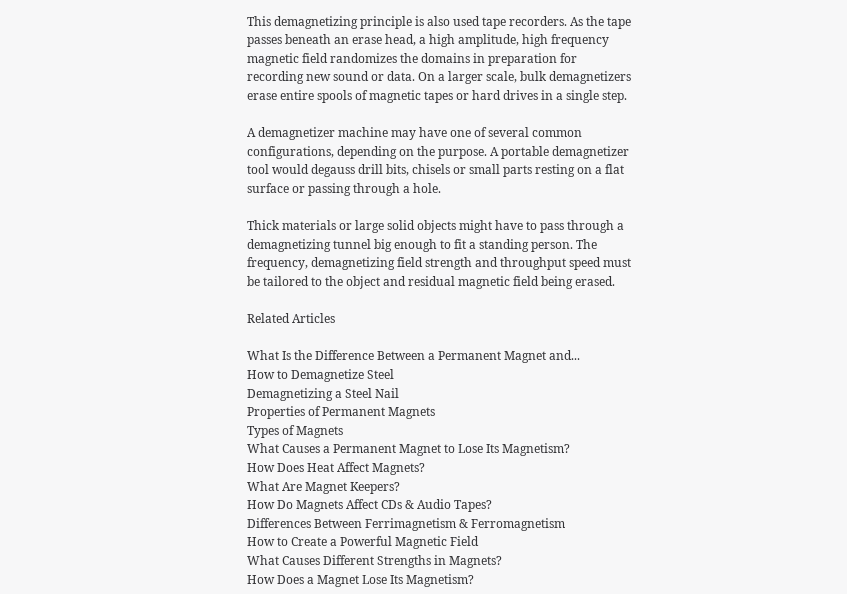This demagnetizing principle is also used tape recorders. As the tape passes beneath an erase head, a high amplitude, high frequency magnetic field randomizes the domains in preparation for recording new sound or data. On a larger scale, bulk demagnetizers erase entire spools of magnetic tapes or hard drives in a single step.

A demagnetizer machine may have one of several common configurations, depending on the purpose. A portable demagnetizer tool would degauss drill bits, chisels or small parts resting on a flat surface or passing through a hole.

Thick materials or large solid objects might have to pass through a demagnetizing tunnel big enough to fit a standing person. The frequency, demagnetizing field strength and throughput speed must be tailored to the object and residual magnetic field being erased.

Related Articles

What Is the Difference Between a Permanent Magnet and...
How to Demagnetize Steel
Demagnetizing a Steel Nail
Properties of Permanent Magnets
Types of Magnets
What Causes a Permanent Magnet to Lose Its Magnetism?
How Does Heat Affect Magnets?
What Are Magnet Keepers?
How Do Magnets Affect CDs & Audio Tapes?
Differences Between Ferrimagnetism & Ferromagnetism
How to Create a Powerful Magnetic Field
What Causes Different Strengths in Magnets?
How Does a Magnet Lose Its Magnetism?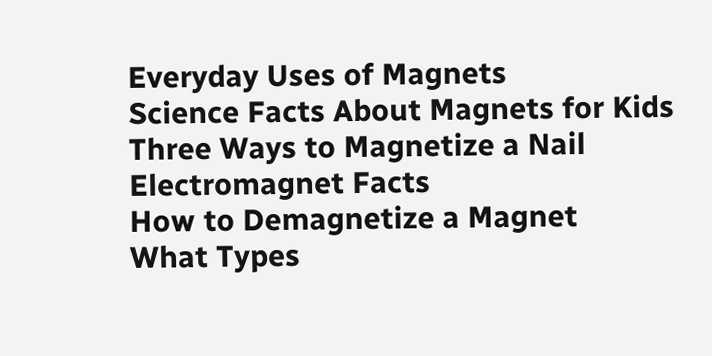Everyday Uses of Magnets
Science Facts About Magnets for Kids
Three Ways to Magnetize a Nail
Electromagnet Facts
How to Demagnetize a Magnet
What Types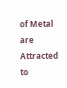of Metal are Attracted to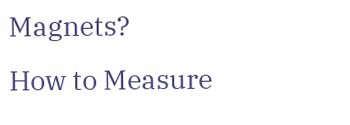Magnets?
How to Measure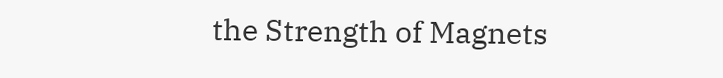the Strength of Magnets